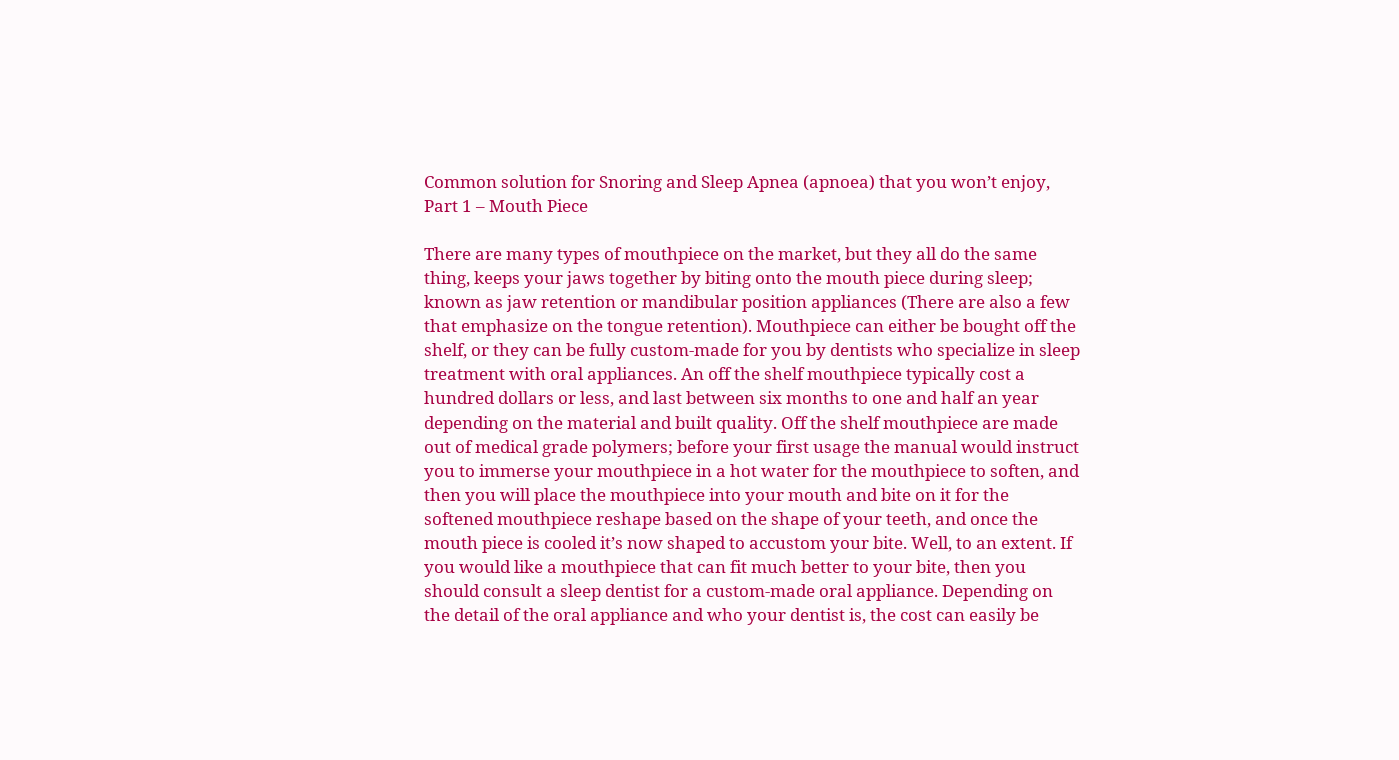Common solution for Snoring and Sleep Apnea (apnoea) that you won’t enjoy, Part 1 – Mouth Piece

There are many types of mouthpiece on the market, but they all do the same thing, keeps your jaws together by biting onto the mouth piece during sleep; known as jaw retention or mandibular position appliances (There are also a few that emphasize on the tongue retention). Mouthpiece can either be bought off the shelf, or they can be fully custom-made for you by dentists who specialize in sleep treatment with oral appliances. An off the shelf mouthpiece typically cost a hundred dollars or less, and last between six months to one and half an year depending on the material and built quality. Off the shelf mouthpiece are made out of medical grade polymers; before your first usage the manual would instruct you to immerse your mouthpiece in a hot water for the mouthpiece to soften, and then you will place the mouthpiece into your mouth and bite on it for the softened mouthpiece reshape based on the shape of your teeth, and once the mouth piece is cooled it’s now shaped to accustom your bite. Well, to an extent. If you would like a mouthpiece that can fit much better to your bite, then you should consult a sleep dentist for a custom-made oral appliance. Depending on the detail of the oral appliance and who your dentist is, the cost can easily be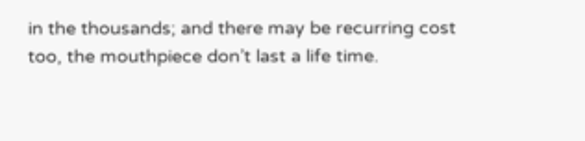in the thousands; and there may be recurring cost too, the mouthpiece don’t last a life time.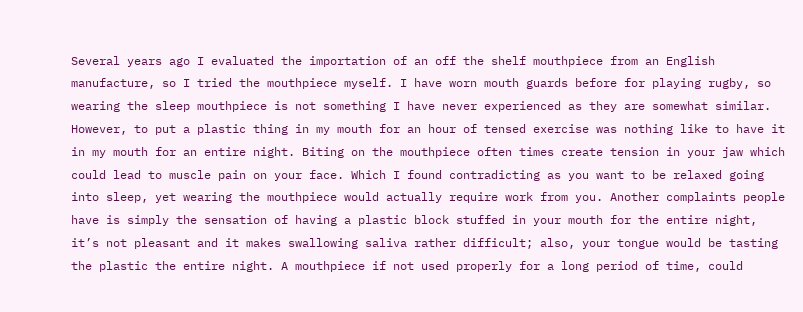Several years ago I evaluated the importation of an off the shelf mouthpiece from an English manufacture, so I tried the mouthpiece myself. I have worn mouth guards before for playing rugby, so wearing the sleep mouthpiece is not something I have never experienced as they are somewhat similar. However, to put a plastic thing in my mouth for an hour of tensed exercise was nothing like to have it in my mouth for an entire night. Biting on the mouthpiece often times create tension in your jaw which could lead to muscle pain on your face. Which I found contradicting as you want to be relaxed going into sleep, yet wearing the mouthpiece would actually require work from you. Another complaints people have is simply the sensation of having a plastic block stuffed in your mouth for the entire night, it’s not pleasant and it makes swallowing saliva rather difficult; also, your tongue would be tasting the plastic the entire night. A mouthpiece if not used properly for a long period of time, could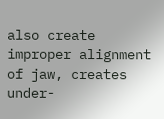also create improper alignment of jaw, creates under-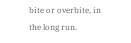bite or overbite, in the long run.